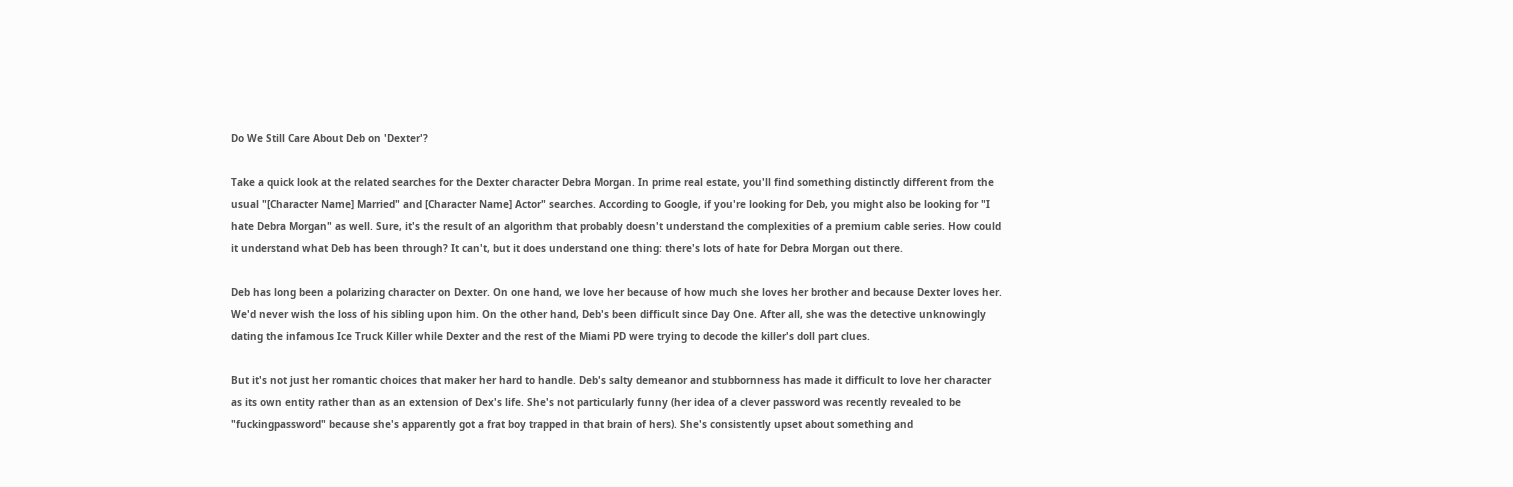Do We Still Care About Deb on 'Dexter'?

Take a quick look at the related searches for the Dexter character Debra Morgan. In prime real estate, you'll find something distinctly different from the usual "[Character Name] Married" and [Character Name] Actor" searches. According to Google, if you're looking for Deb, you might also be looking for "I hate Debra Morgan" as well. Sure, it's the result of an algorithm that probably doesn't understand the complexities of a premium cable series. How could it understand what Deb has been through? It can't, but it does understand one thing: there's lots of hate for Debra Morgan out there.

Deb has long been a polarizing character on Dexter. On one hand, we love her because of how much she loves her brother and because Dexter loves her. We'd never wish the loss of his sibling upon him. On the other hand, Deb's been difficult since Day One. After all, she was the detective unknowingly dating the infamous Ice Truck Killer while Dexter and the rest of the Miami PD were trying to decode the killer's doll part clues.

But it's not just her romantic choices that maker her hard to handle. Deb's salty demeanor and stubbornness has made it difficult to love her character as its own entity rather than as an extension of Dex's life. She's not particularly funny (her idea of a clever password was recently revealed to be "fuckingpassword" because she's apparently got a frat boy trapped in that brain of hers). She's consistently upset about something and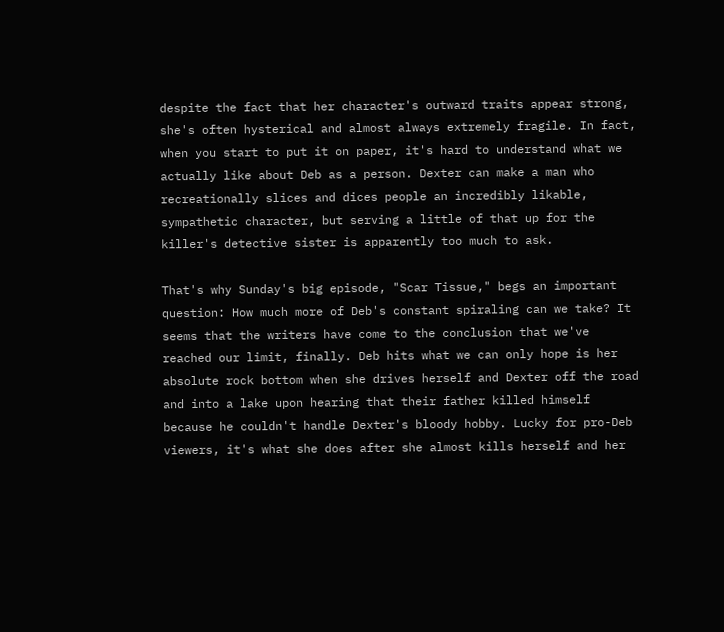despite the fact that her character's outward traits appear strong, she's often hysterical and almost always extremely fragile. In fact, when you start to put it on paper, it's hard to understand what we actually like about Deb as a person. Dexter can make a man who recreationally slices and dices people an incredibly likable, sympathetic character, but serving a little of that up for the killer's detective sister is apparently too much to ask.

That's why Sunday's big episode, "Scar Tissue," begs an important question: How much more of Deb's constant spiraling can we take? It seems that the writers have come to the conclusion that we've reached our limit, finally. Deb hits what we can only hope is her absolute rock bottom when she drives herself and Dexter off the road and into a lake upon hearing that their father killed himself because he couldn't handle Dexter's bloody hobby. Lucky for pro-Deb viewers, it's what she does after she almost kills herself and her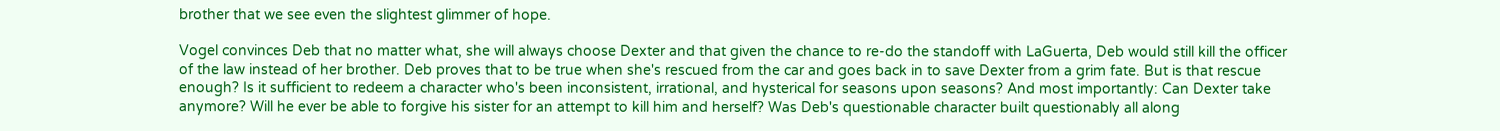brother that we see even the slightest glimmer of hope.

Vogel convinces Deb that no matter what, she will always choose Dexter and that given the chance to re-do the standoff with LaGuerta, Deb would still kill the officer of the law instead of her brother. Deb proves that to be true when she's rescued from the car and goes back in to save Dexter from a grim fate. But is that rescue enough? Is it sufficient to redeem a character who's been inconsistent, irrational, and hysterical for seasons upon seasons? And most importantly: Can Dexter take anymore? Will he ever be able to forgive his sister for an attempt to kill him and herself? Was Deb's questionable character built questionably all along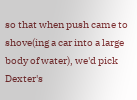so that when push came to shove(ing a car into a large body of water), we'd pick Dexter's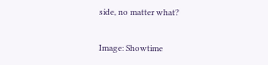side, no matter what?

Image: Showtime